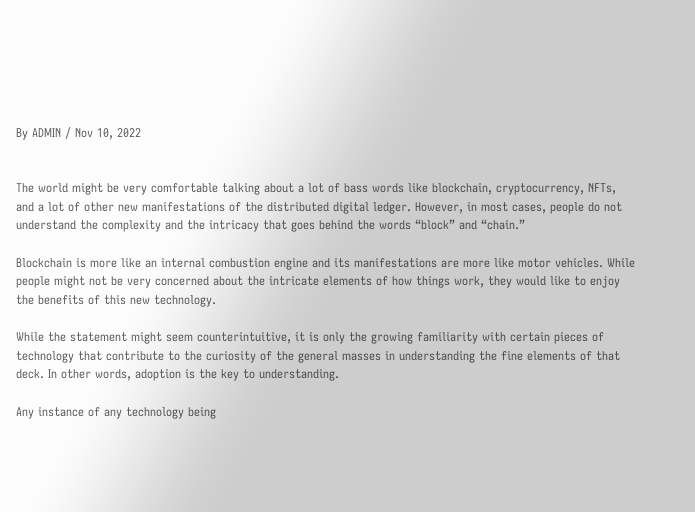By ADMIN / Nov 10, 2022


The world might be very comfortable talking about a lot of bass words like blockchain, cryptocurrency, NFTs, and a lot of other new manifestations of the distributed digital ledger. However, in most cases, people do not understand the complexity and the intricacy that goes behind the words “block” and “chain.”

Blockchain is more like an internal combustion engine and its manifestations are more like motor vehicles. While people might not be very concerned about the intricate elements of how things work, they would like to enjoy the benefits of this new technology.

While the statement might seem counterintuitive, it is only the growing familiarity with certain pieces of technology that contribute to the curiosity of the general masses in understanding the fine elements of that deck. In other words, adoption is the key to understanding.

Any instance of any technology being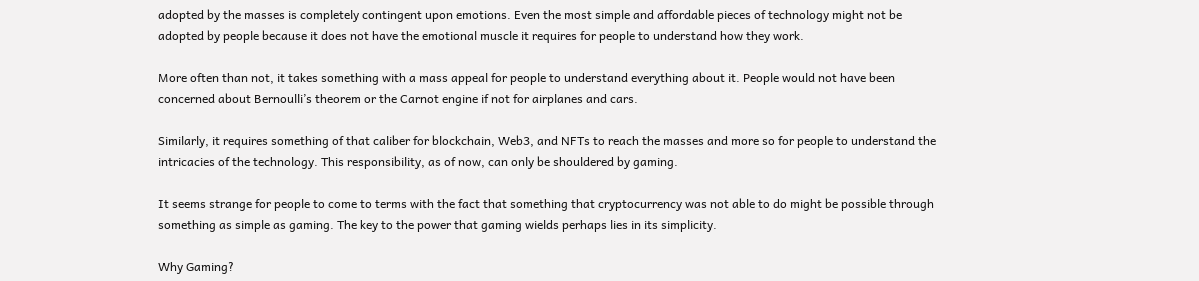adopted by the masses is completely contingent upon emotions. Even the most simple and affordable pieces of technology might not be adopted by people because it does not have the emotional muscle it requires for people to understand how they work.

More often than not, it takes something with a mass appeal for people to understand everything about it. People would not have been concerned about Bernoulli’s theorem or the Carnot engine if not for airplanes and cars.

Similarly, it requires something of that caliber for blockchain, Web3, and NFTs to reach the masses and more so for people to understand the intricacies of the technology. This responsibility, as of now, can only be shouldered by gaming.

It seems strange for people to come to terms with the fact that something that cryptocurrency was not able to do might be possible through something as simple as gaming. The key to the power that gaming wields perhaps lies in its simplicity.

Why Gaming?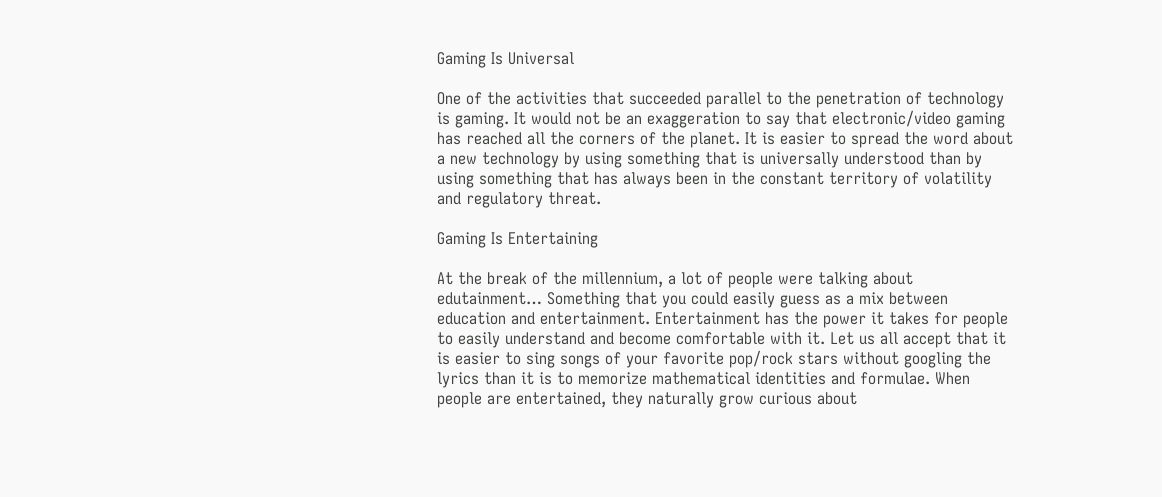Gaming Is Universal

One of the activities that succeeded parallel to the penetration of technology is gaming. It would not be an exaggeration to say that electronic/video gaming has reached all the corners of the planet. It is easier to spread the word about a new technology by using something that is universally understood than by using something that has always been in the constant territory of volatility and regulatory threat.

Gaming Is Entertaining

At the break of the millennium, a lot of people were talking about edutainment… Something that you could easily guess as a mix between education and entertainment. Entertainment has the power it takes for people to easily understand and become comfortable with it. Let us all accept that it is easier to sing songs of your favorite pop/rock stars without googling the lyrics than it is to memorize mathematical identities and formulae. When people are entertained, they naturally grow curious about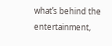what’s behind the entertainment,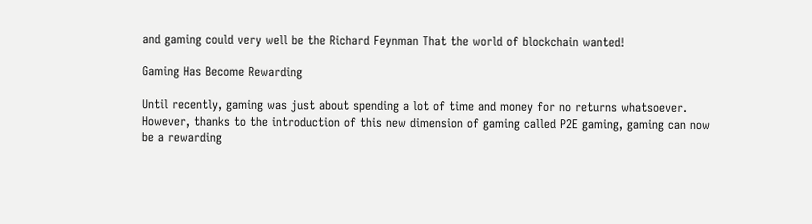and gaming could very well be the Richard Feynman That the world of blockchain wanted!

Gaming Has Become Rewarding

Until recently, gaming was just about spending a lot of time and money for no returns whatsoever. However, thanks to the introduction of this new dimension of gaming called P2E gaming, gaming can now be a rewarding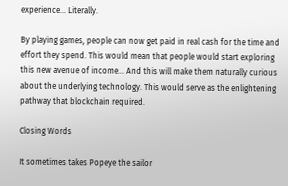experience… Literally.

By playing games, people can now get paid in real cash for the time and effort they spend. This would mean that people would start exploring this new avenue of income… And this will make them naturally curious about the underlying technology. This would serve as the enlightening pathway that blockchain required.

Closing Words

It sometimes takes Popeye the sailor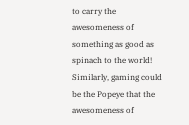to carry the awesomeness of something as good as spinach to the world! Similarly, gaming could be the Popeye that the awesomeness of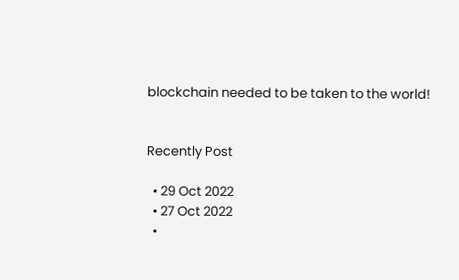blockchain needed to be taken to the world!


Recently Post

  • 29 Oct 2022
  • 27 Oct 2022
  •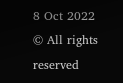8 Oct 2022
© All rights reserved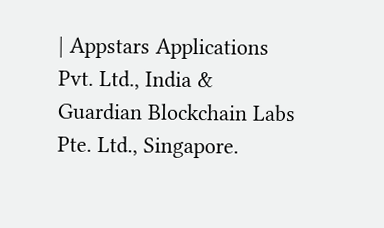| Appstars Applications Pvt. Ltd., India & Guardian Blockchain Labs Pte. Ltd., Singapore.